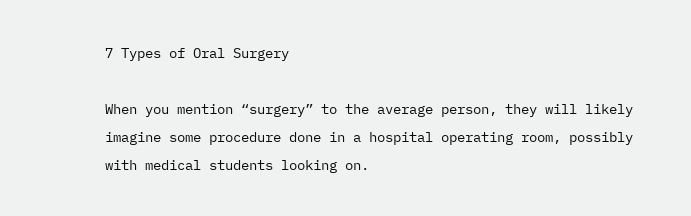7 Types of Oral Surgery

When you mention “surgery” to the average person, they will likely imagine some procedure done in a hospital operating room, possibly with medical students looking on.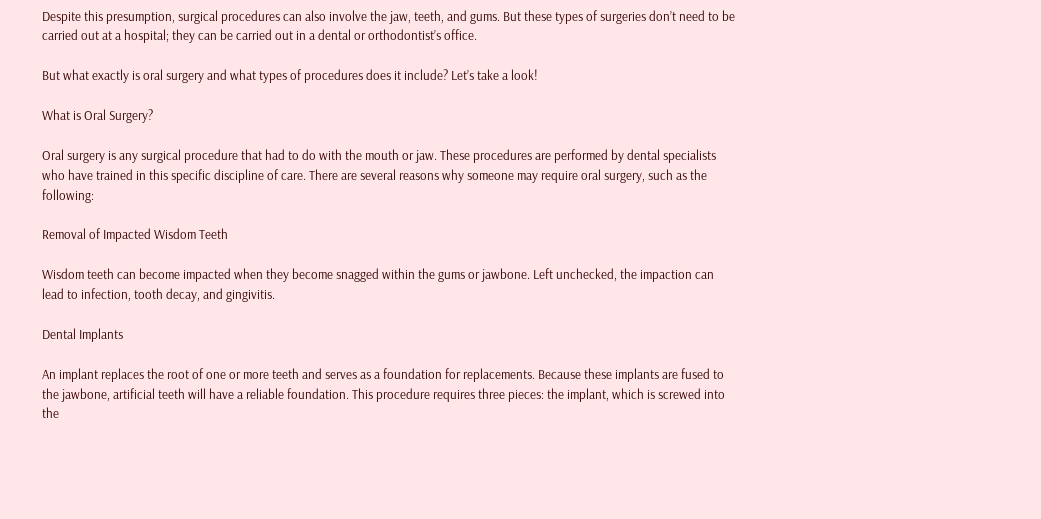Despite this presumption, surgical procedures can also involve the jaw, teeth, and gums. But these types of surgeries don’t need to be carried out at a hospital; they can be carried out in a dental or orthodontist’s office.

But what exactly is oral surgery and what types of procedures does it include? Let’s take a look!

What is Oral Surgery?

Oral surgery is any surgical procedure that had to do with the mouth or jaw. These procedures are performed by dental specialists who have trained in this specific discipline of care. There are several reasons why someone may require oral surgery, such as the following:

Removal of Impacted Wisdom Teeth

Wisdom teeth can become impacted when they become snagged within the gums or jawbone. Left unchecked, the impaction can lead to infection, tooth decay, and gingivitis.

Dental Implants

An implant replaces the root of one or more teeth and serves as a foundation for replacements. Because these implants are fused to the jawbone, artificial teeth will have a reliable foundation. This procedure requires three pieces: the implant, which is screwed into the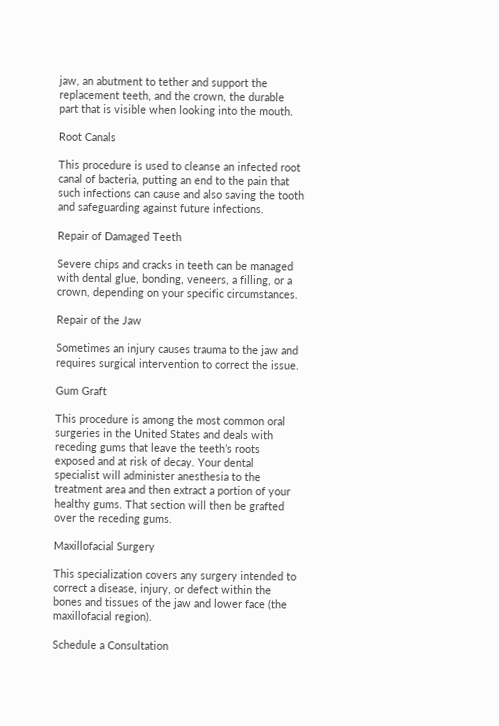jaw, an abutment to tether and support the replacement teeth, and the crown, the durable part that is visible when looking into the mouth.

Root Canals

This procedure is used to cleanse an infected root canal of bacteria, putting an end to the pain that such infections can cause and also saving the tooth and safeguarding against future infections.

Repair of Damaged Teeth

Severe chips and cracks in teeth can be managed with dental glue, bonding, veneers, a filling, or a crown, depending on your specific circumstances.

Repair of the Jaw

Sometimes an injury causes trauma to the jaw and requires surgical intervention to correct the issue.

Gum Graft

This procedure is among the most common oral surgeries in the United States and deals with receding gums that leave the teeth’s roots exposed and at risk of decay. Your dental specialist will administer anesthesia to the treatment area and then extract a portion of your healthy gums. That section will then be grafted over the receding gums.

Maxillofacial Surgery

This specialization covers any surgery intended to correct a disease, injury, or defect within the bones and tissues of the jaw and lower face (the maxillofacial region).

Schedule a Consultation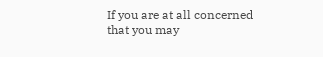If you are at all concerned that you may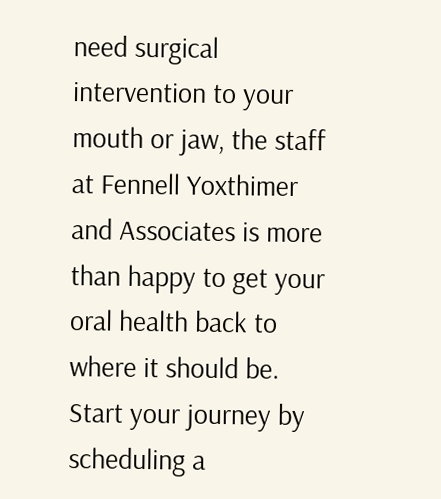need surgical intervention to your mouth or jaw, the staff at Fennell Yoxthimer and Associates is more than happy to get your oral health back to where it should be. Start your journey by scheduling a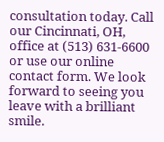consultation today. Call our Cincinnati, OH, office at (513) 631-6600 or use our online contact form. We look forward to seeing you leave with a brilliant smile.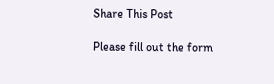Share This Post

Please fill out the form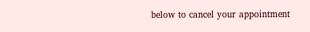below to cancel your appointment